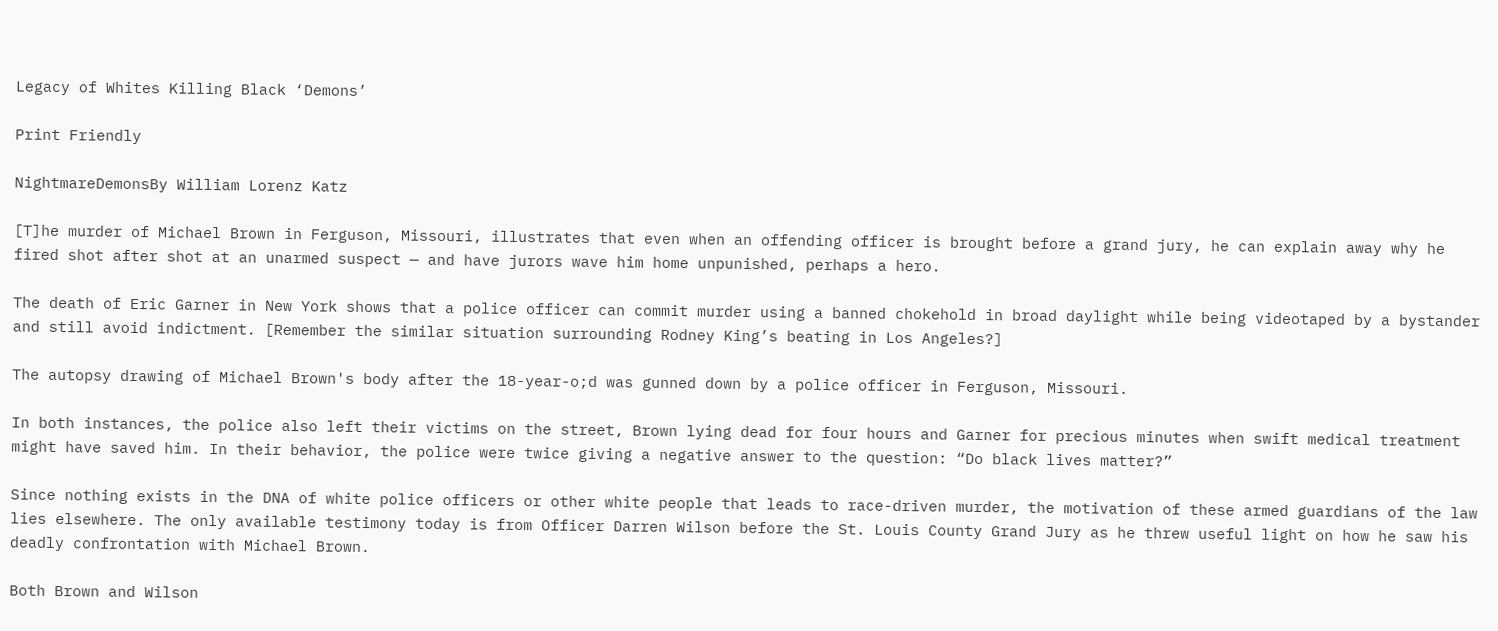Legacy of Whites Killing Black ‘Demons’

Print Friendly

NightmareDemonsBy William Lorenz Katz

[T]he murder of Michael Brown in Ferguson, Missouri, illustrates that even when an offending officer is brought before a grand jury, he can explain away why he fired shot after shot at an unarmed suspect — and have jurors wave him home unpunished, perhaps a hero.

The death of Eric Garner in New York shows that a police officer can commit murder using a banned chokehold in broad daylight while being videotaped by a bystander and still avoid indictment. [Remember the similar situation surrounding Rodney King’s beating in Los Angeles?]

The autopsy drawing of Michael Brown's body after the 18-year-o;d was gunned down by a police officer in Ferguson, Missouri.

In both instances, the police also left their victims on the street, Brown lying dead for four hours and Garner for precious minutes when swift medical treatment might have saved him. In their behavior, the police were twice giving a negative answer to the question: “Do black lives matter?”

Since nothing exists in the DNA of white police officers or other white people that leads to race-driven murder, the motivation of these armed guardians of the law lies elsewhere. The only available testimony today is from Officer Darren Wilson before the St. Louis County Grand Jury as he threw useful light on how he saw his deadly confrontation with Michael Brown.

Both Brown and Wilson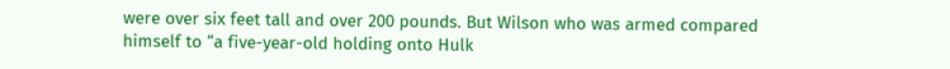were over six feet tall and over 200 pounds. But Wilson who was armed compared himself to “a five-year-old holding onto Hulk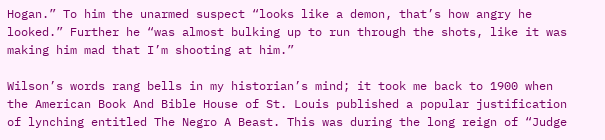Hogan.” To him the unarmed suspect “looks like a demon, that’s how angry he looked.” Further he “was almost bulking up to run through the shots, like it was making him mad that I’m shooting at him.”

Wilson’s words rang bells in my historian’s mind; it took me back to 1900 when the American Book And Bible House of St. Louis published a popular justification of lynching entitled The Negro A Beast. This was during the long reign of “Judge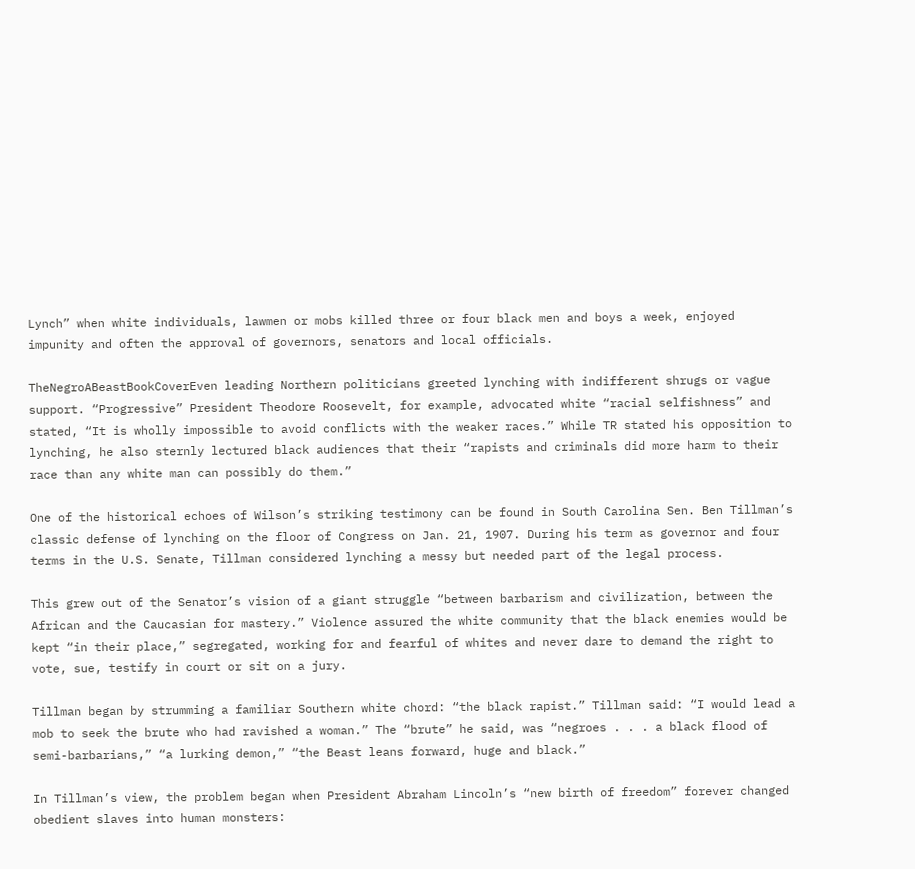Lynch” when white individuals, lawmen or mobs killed three or four black men and boys a week, enjoyed impunity and often the approval of governors, senators and local officials.

TheNegroABeastBookCoverEven leading Northern politicians greeted lynching with indifferent shrugs or vague support. “Progressive” President Theodore Roosevelt, for example, advocated white “racial selfishness” and stated, “It is wholly impossible to avoid conflicts with the weaker races.” While TR stated his opposition to lynching, he also sternly lectured black audiences that their “rapists and criminals did more harm to their race than any white man can possibly do them.”

One of the historical echoes of Wilson’s striking testimony can be found in South Carolina Sen. Ben Tillman’s classic defense of lynching on the floor of Congress on Jan. 21, 1907. During his term as governor and four terms in the U.S. Senate, Tillman considered lynching a messy but needed part of the legal process.

This grew out of the Senator’s vision of a giant struggle “between barbarism and civilization, between the African and the Caucasian for mastery.” Violence assured the white community that the black enemies would be kept “in their place,” segregated, working for and fearful of whites and never dare to demand the right to vote, sue, testify in court or sit on a jury.

Tillman began by strumming a familiar Southern white chord: “the black rapist.” Tillman said: “I would lead a mob to seek the brute who had ravished a woman.” The “brute” he said, was “negroes . . . a black flood of semi-barbarians,” “a lurking demon,” “the Beast leans forward, huge and black.”

In Tillman’s view, the problem began when President Abraham Lincoln’s “new birth of freedom” forever changed obedient slaves into human monsters: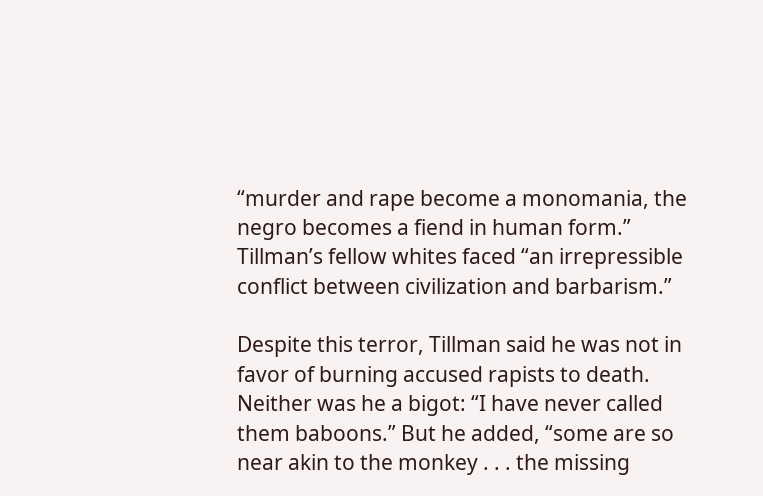“murder and rape become a monomania, the negro becomes a fiend in human form.” Tillman’s fellow whites faced “an irrepressible conflict between civilization and barbarism.”

Despite this terror, Tillman said he was not in favor of burning accused rapists to death. Neither was he a bigot: “I have never called them baboons.” But he added, “some are so near akin to the monkey . . . the missing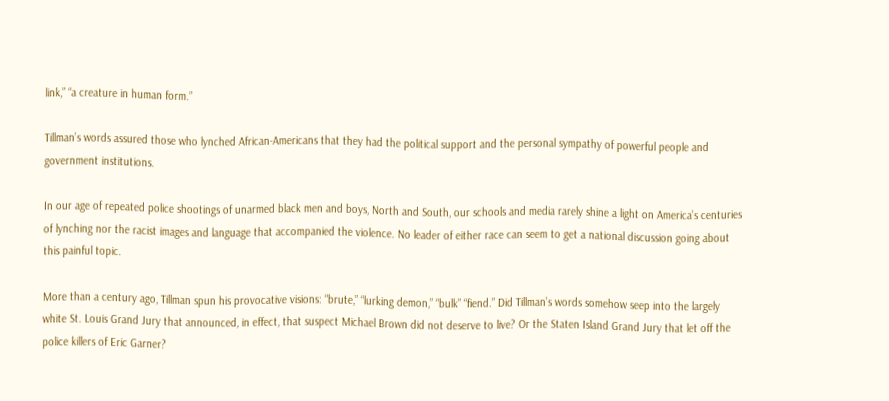link,” “a creature in human form.”

Tillman’s words assured those who lynched African-Americans that they had the political support and the personal sympathy of powerful people and government institutions.

In our age of repeated police shootings of unarmed black men and boys, North and South, our schools and media rarely shine a light on America’s centuries of lynching nor the racist images and language that accompanied the violence. No leader of either race can seem to get a national discussion going about this painful topic.

More than a century ago, Tillman spun his provocative visions: “brute,” “lurking demon,” “bulk” “fiend.” Did Tillman’s words somehow seep into the largely white St. Louis Grand Jury that announced, in effect, that suspect Michael Brown did not deserve to live? Or the Staten Island Grand Jury that let off the police killers of Eric Garner?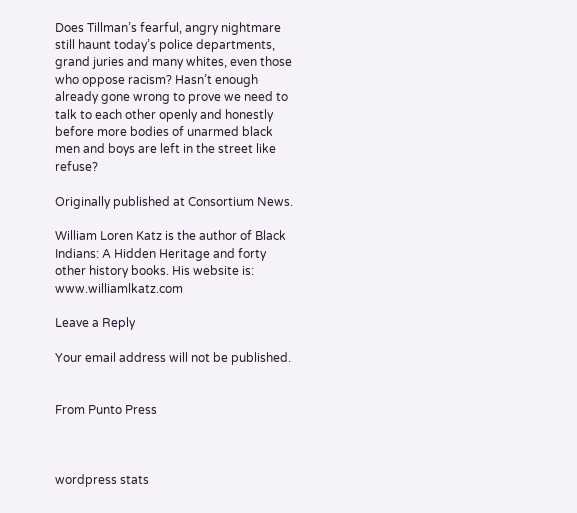Does Tillman’s fearful, angry nightmare still haunt today’s police departments, grand juries and many whites, even those who oppose racism? Hasn’t enough already gone wrong to prove we need to talk to each other openly and honestly before more bodies of unarmed black men and boys are left in the street like refuse?

Originally published at Consortium News.

William Loren Katz is the author of Black Indians: A Hidden Heritage and forty other history books. His website is: www.williamlkatz.com

Leave a Reply

Your email address will not be published.


From Punto Press



wordpress stats